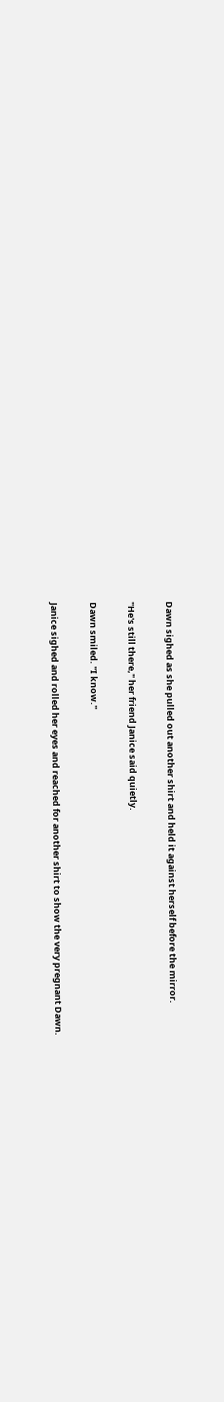Dawn sighed as she pulled out another shirt and held it against herself before the mirror.

"He's still there," her friend Janice said quietly.

Dawn smiled. "I know."

Janice sighed and rolled her eyes and reached for another shirt to show the very pregnant Dawn.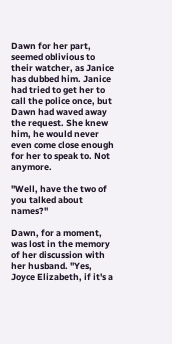Dawn for her part, seemed oblivious to their watcher, as Janice has dubbed him. Janice had tried to get her to call the police once, but Dawn had waved away the request. She knew him, he would never even come close enough for her to speak to. Not anymore.

"Well, have the two of you talked about names?"

Dawn, for a moment, was lost in the memory of her discussion with her husband. "Yes, Joyce Elizabeth, if it's a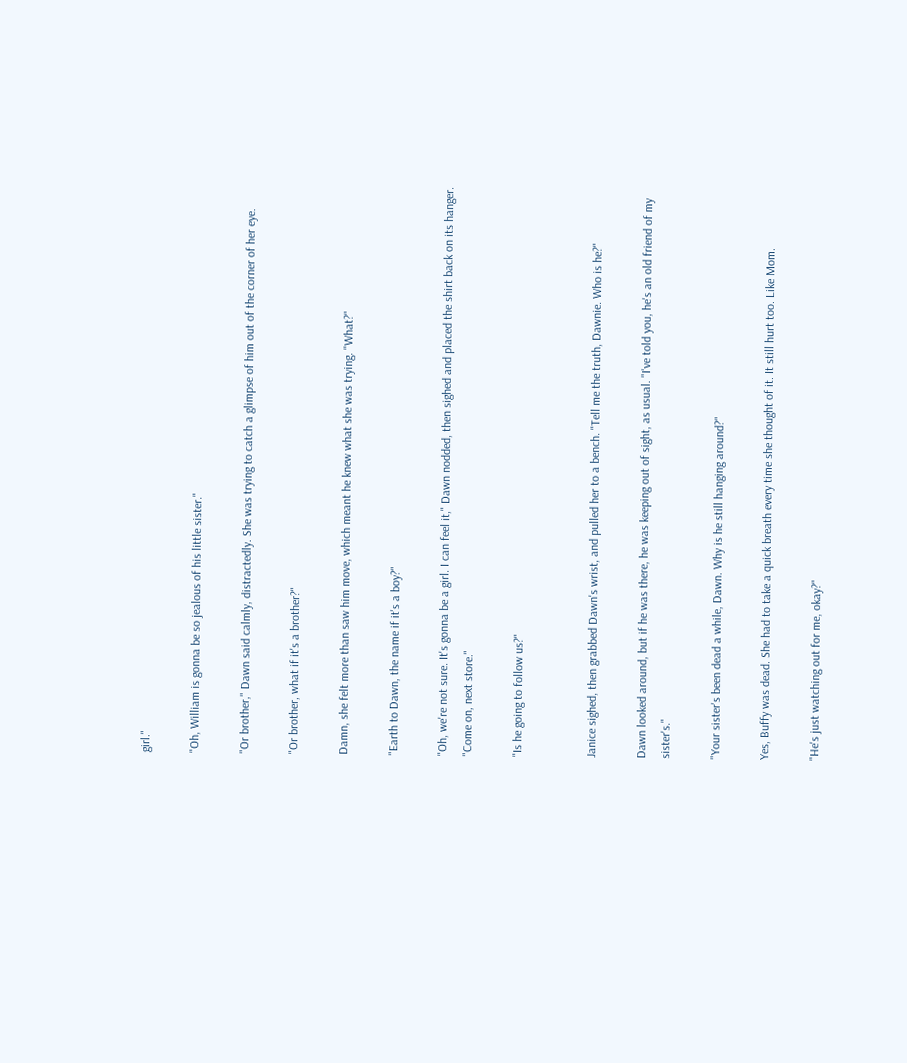girl."

"Oh, William is gonna be so jealous of his little sister."

"Or brother," Dawn said calmly, distractedly. She was trying to catch a glimpse of him out of the corner of her eye.

"Or brother, what if it's a brother?"

Damn, she felt more than saw him move, which meant he knew what she was trying. "What?"

"Earth to Dawn, the name if it's a boy?"

"Oh, we're not sure. It's gonna be a girl. I can feel it," Dawn nodded, then sighed and placed the shirt back on its hanger. "Come on, next store."

"Is he going to follow us?"


Janice sighed, then grabbed Dawn's wrist, and pulled her to a bench. "Tell me the truth, Dawnie. Who is he?"

Dawn looked around, but if he was there, he was keeping out of sight, as usual. "I've told you, he's an old friend of my sister's."

"Your sister's been dead a while, Dawn. Why is he still hanging around?"

Yes, Buffy was dead. She had to take a quick breath every time she thought of it. It still hurt too. Like Mom.

"He's just watching out for me, okay?"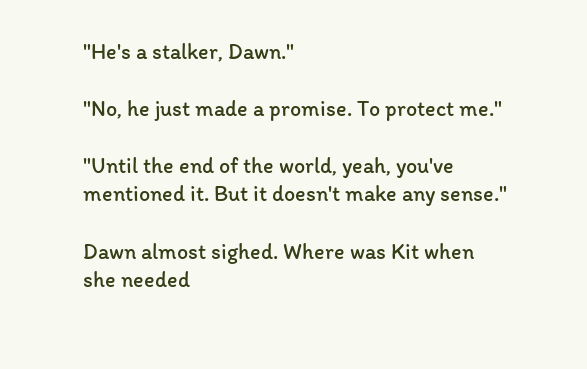"He's a stalker, Dawn."

"No, he just made a promise. To protect me."

"Until the end of the world, yeah, you've mentioned it. But it doesn't make any sense."

Dawn almost sighed. Where was Kit when she needed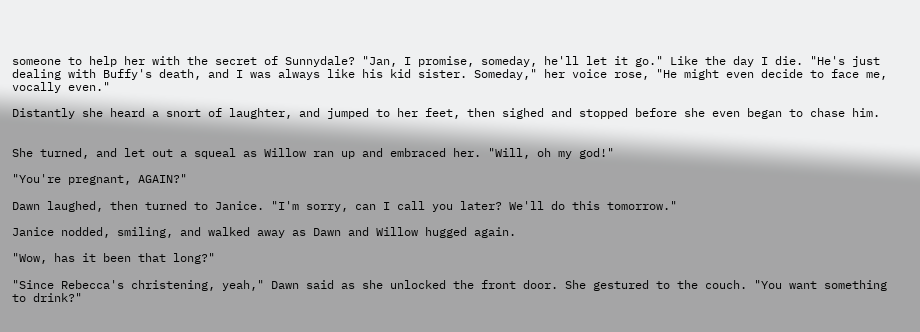someone to help her with the secret of Sunnydale? "Jan, I promise, someday, he'll let it go." Like the day I die. "He's just dealing with Buffy's death, and I was always like his kid sister. Someday," her voice rose, "He might even decide to face me, vocally even."

Distantly she heard a snort of laughter, and jumped to her feet, then sighed and stopped before she even began to chase him.


She turned, and let out a squeal as Willow ran up and embraced her. "Will, oh my god!"

"You're pregnant, AGAIN?"

Dawn laughed, then turned to Janice. "I'm sorry, can I call you later? We'll do this tomorrow."

Janice nodded, smiling, and walked away as Dawn and Willow hugged again.

"Wow, has it been that long?"

"Since Rebecca's christening, yeah," Dawn said as she unlocked the front door. She gestured to the couch. "You want something to drink?"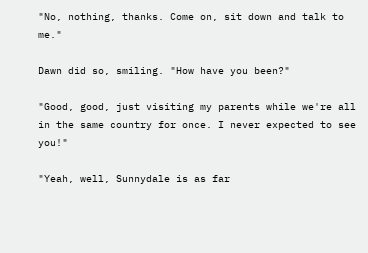"No, nothing, thanks. Come on, sit down and talk to me."

Dawn did so, smiling. "How have you been?"

"Good, good, just visiting my parents while we're all in the same country for once. I never expected to see you!"

"Yeah, well, Sunnydale is as far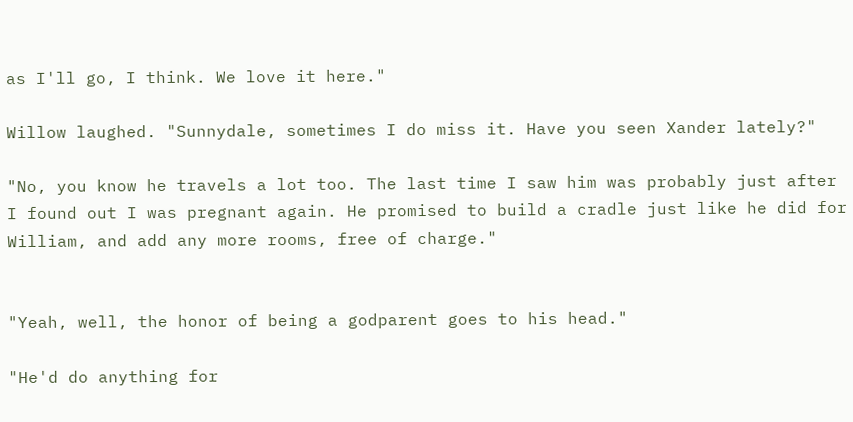as I'll go, I think. We love it here."

Willow laughed. "Sunnydale, sometimes I do miss it. Have you seen Xander lately?"

"No, you know he travels a lot too. The last time I saw him was probably just after I found out I was pregnant again. He promised to build a cradle just like he did for William, and add any more rooms, free of charge."


"Yeah, well, the honor of being a godparent goes to his head."

"He'd do anything for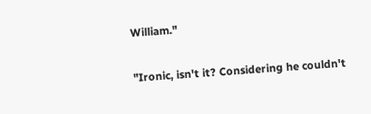William."

"Ironic, isn't it? Considering he couldn't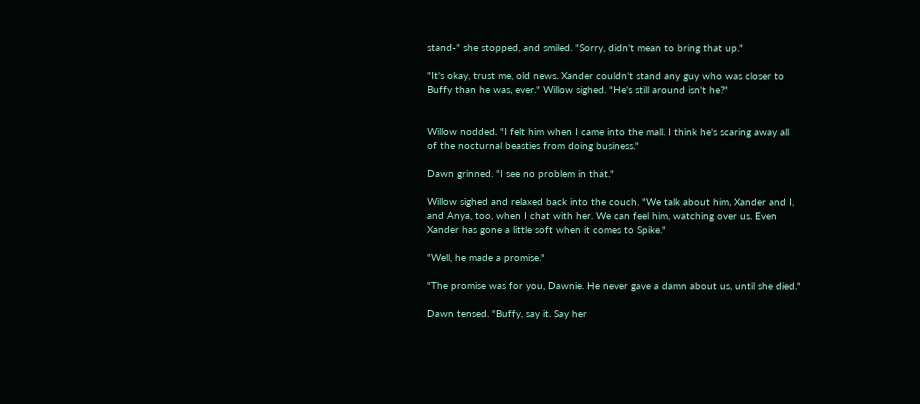stand-" she stopped, and smiled. "Sorry, didn't mean to bring that up."

"It's okay, trust me, old news. Xander couldn't stand any guy who was closer to Buffy than he was, ever." Willow sighed. "He's still around isn't he?"


Willow nodded. "I felt him when I came into the mall. I think he's scaring away all of the nocturnal beasties from doing business."

Dawn grinned. "I see no problem in that."

Willow sighed and relaxed back into the couch. "We talk about him, Xander and I, and Anya, too, when I chat with her. We can feel him, watching over us. Even Xander has gone a little soft when it comes to Spike."

"Well, he made a promise."

"The promise was for you, Dawnie. He never gave a damn about us, until she died."

Dawn tensed. "Buffy, say it. Say her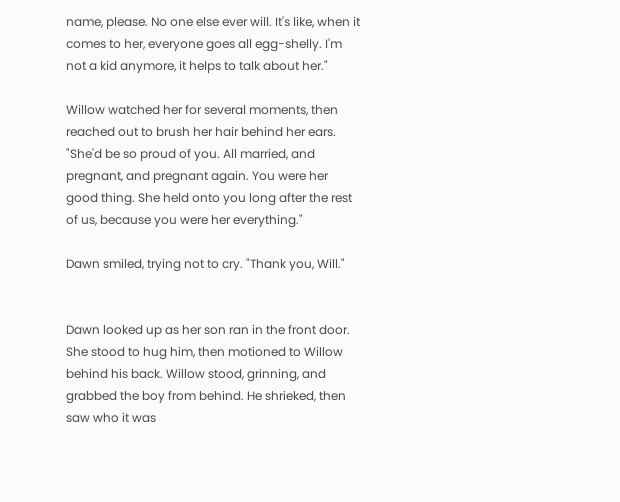name, please. No one else ever will. It's like, when it comes to her, everyone goes all egg-shelly. I'm not a kid anymore, it helps to talk about her."

Willow watched her for several moments, then reached out to brush her hair behind her ears. "She'd be so proud of you. All married, and pregnant, and pregnant again. You were her good thing. She held onto you long after the rest of us, because you were her everything."

Dawn smiled, trying not to cry. "Thank you, Will."


Dawn looked up as her son ran in the front door. She stood to hug him, then motioned to Willow behind his back. Willow stood, grinning, and grabbed the boy from behind. He shrieked, then saw who it was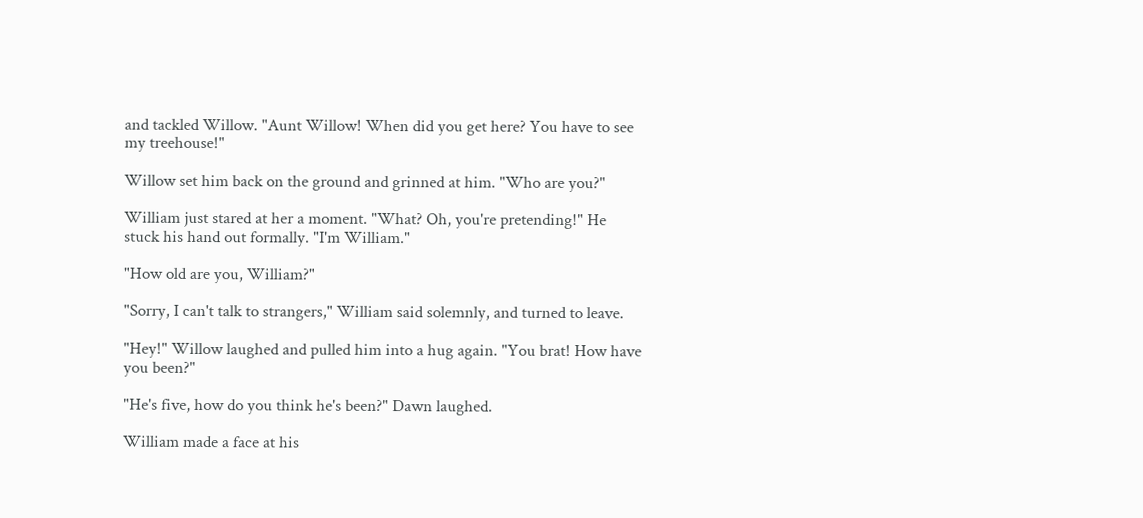and tackled Willow. "Aunt Willow! When did you get here? You have to see my treehouse!"

Willow set him back on the ground and grinned at him. "Who are you?"

William just stared at her a moment. "What? Oh, you're pretending!" He stuck his hand out formally. "I'm William."

"How old are you, William?"

"Sorry, I can't talk to strangers," William said solemnly, and turned to leave.

"Hey!" Willow laughed and pulled him into a hug again. "You brat! How have you been?"

"He's five, how do you think he's been?" Dawn laughed.

William made a face at his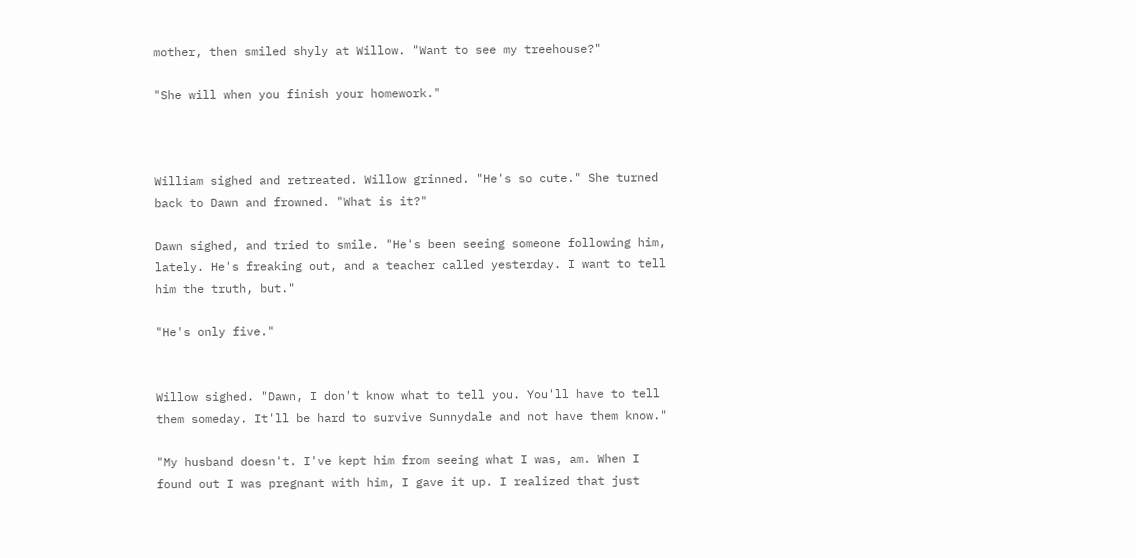mother, then smiled shyly at Willow. "Want to see my treehouse?"

"She will when you finish your homework."



William sighed and retreated. Willow grinned. "He's so cute." She turned back to Dawn and frowned. "What is it?"

Dawn sighed, and tried to smile. "He's been seeing someone following him, lately. He's freaking out, and a teacher called yesterday. I want to tell him the truth, but."

"He's only five."


Willow sighed. "Dawn, I don't know what to tell you. You'll have to tell them someday. It'll be hard to survive Sunnydale and not have them know."

"My husband doesn't. I've kept him from seeing what I was, am. When I found out I was pregnant with him, I gave it up. I realized that just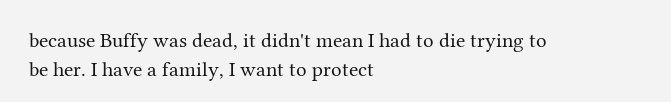because Buffy was dead, it didn't mean I had to die trying to be her. I have a family, I want to protect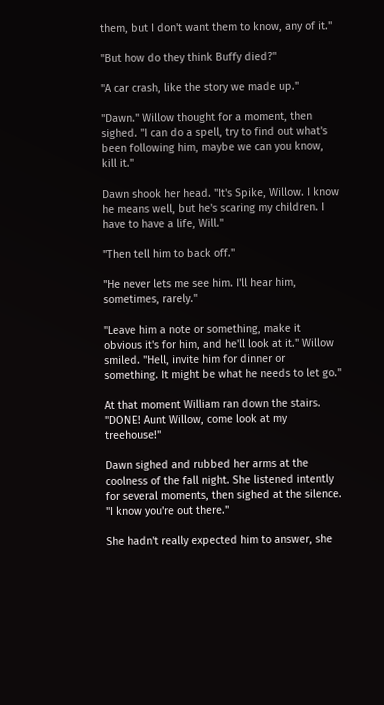them, but I don't want them to know, any of it."

"But how do they think Buffy died?"

"A car crash, like the story we made up."

"Dawn." Willow thought for a moment, then sighed. "I can do a spell, try to find out what's been following him, maybe we can you know, kill it."

Dawn shook her head. "It's Spike, Willow. I know he means well, but he's scaring my children. I have to have a life, Will."

"Then tell him to back off."

"He never lets me see him. I'll hear him, sometimes, rarely."

"Leave him a note or something, make it obvious it's for him, and he'll look at it." Willow smiled. "Hell, invite him for dinner or something. It might be what he needs to let go."

At that moment William ran down the stairs. "DONE! Aunt Willow, come look at my treehouse!"

Dawn sighed and rubbed her arms at the coolness of the fall night. She listened intently for several moments, then sighed at the silence. "I know you're out there."

She hadn't really expected him to answer, she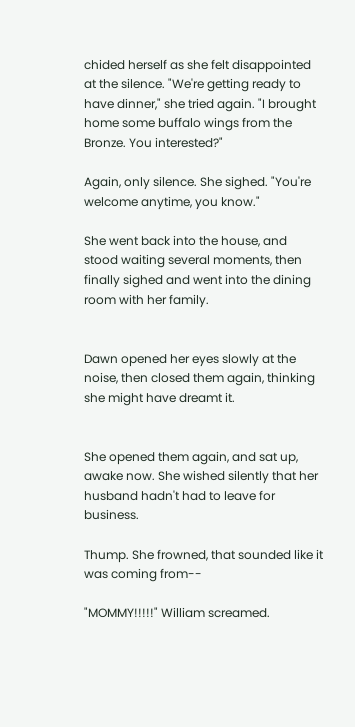chided herself as she felt disappointed at the silence. "We're getting ready to have dinner," she tried again. "I brought home some buffalo wings from the Bronze. You interested?"

Again, only silence. She sighed. "You're welcome anytime, you know."

She went back into the house, and stood waiting several moments, then finally sighed and went into the dining room with her family.


Dawn opened her eyes slowly at the noise, then closed them again, thinking she might have dreamt it.


She opened them again, and sat up, awake now. She wished silently that her husband hadn't had to leave for business.

Thump. She frowned, that sounded like it was coming from--

"MOMMY!!!!!" William screamed.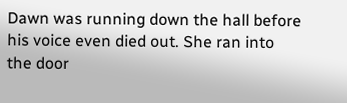Dawn was running down the hall before his voice even died out. She ran into the door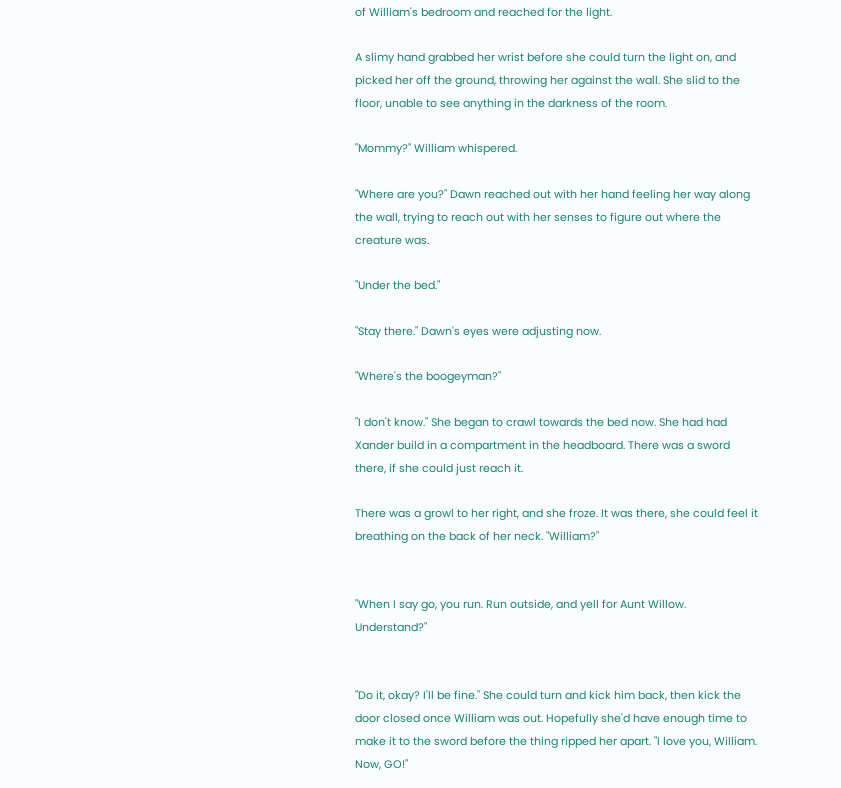of William's bedroom and reached for the light.

A slimy hand grabbed her wrist before she could turn the light on, and picked her off the ground, throwing her against the wall. She slid to the floor, unable to see anything in the darkness of the room.

"Mommy?" William whispered.

"Where are you?" Dawn reached out with her hand feeling her way along the wall, trying to reach out with her senses to figure out where the creature was.

"Under the bed."

"Stay there." Dawn's eyes were adjusting now.

"Where's the boogeyman?"

"I don't know." She began to crawl towards the bed now. She had had Xander build in a compartment in the headboard. There was a sword there, if she could just reach it.

There was a growl to her right, and she froze. It was there, she could feel it breathing on the back of her neck. "William?"


"When I say go, you run. Run outside, and yell for Aunt Willow. Understand?"


"Do it, okay? I'll be fine." She could turn and kick him back, then kick the door closed once William was out. Hopefully she'd have enough time to make it to the sword before the thing ripped her apart. "I love you, William. Now, GO!"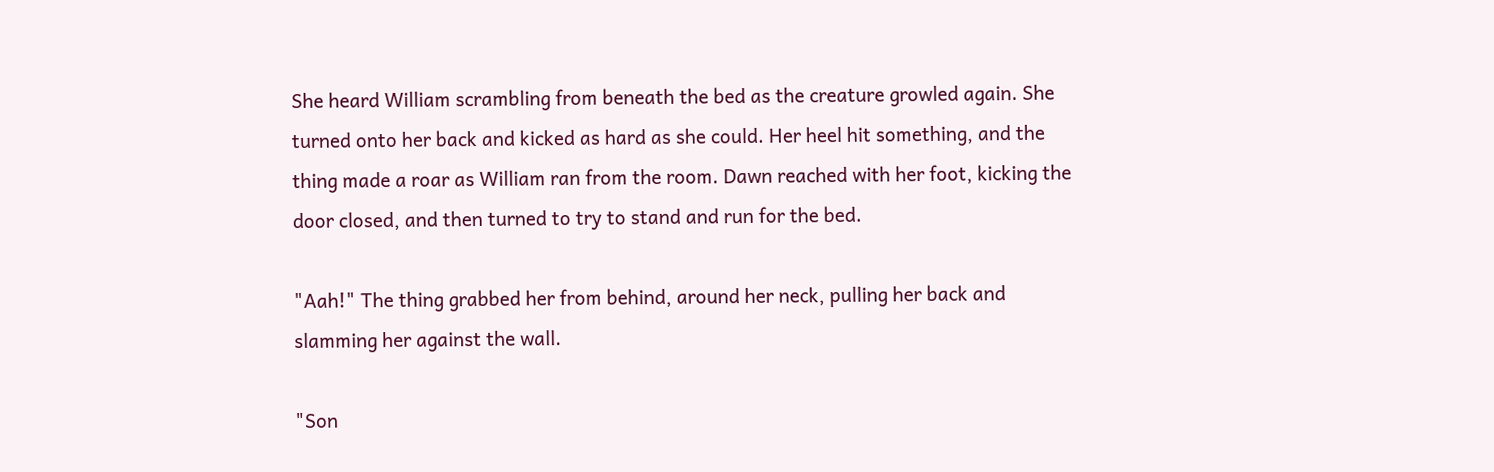She heard William scrambling from beneath the bed as the creature growled again. She turned onto her back and kicked as hard as she could. Her heel hit something, and the thing made a roar as William ran from the room. Dawn reached with her foot, kicking the door closed, and then turned to try to stand and run for the bed.

"Aah!" The thing grabbed her from behind, around her neck, pulling her back and slamming her against the wall.

"Son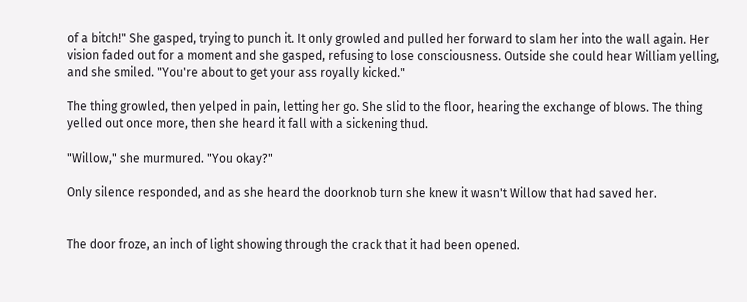of a bitch!" She gasped, trying to punch it. It only growled and pulled her forward to slam her into the wall again. Her vision faded out for a moment and she gasped, refusing to lose consciousness. Outside she could hear William yelling, and she smiled. "You're about to get your ass royally kicked."

The thing growled, then yelped in pain, letting her go. She slid to the floor, hearing the exchange of blows. The thing yelled out once more, then she heard it fall with a sickening thud.

"Willow," she murmured. "You okay?"

Only silence responded, and as she heard the doorknob turn she knew it wasn't Willow that had saved her.


The door froze, an inch of light showing through the crack that it had been opened.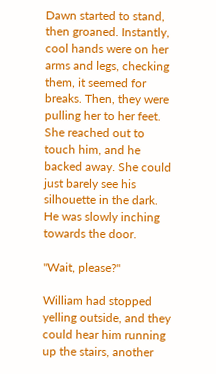Dawn started to stand, then groaned. Instantly, cool hands were on her arms and legs, checking them, it seemed for breaks. Then, they were pulling her to her feet. She reached out to touch him, and he backed away. She could just barely see his silhouette in the dark. He was slowly inching towards the door.

"Wait, please?"

William had stopped yelling outside, and they could hear him running up the stairs, another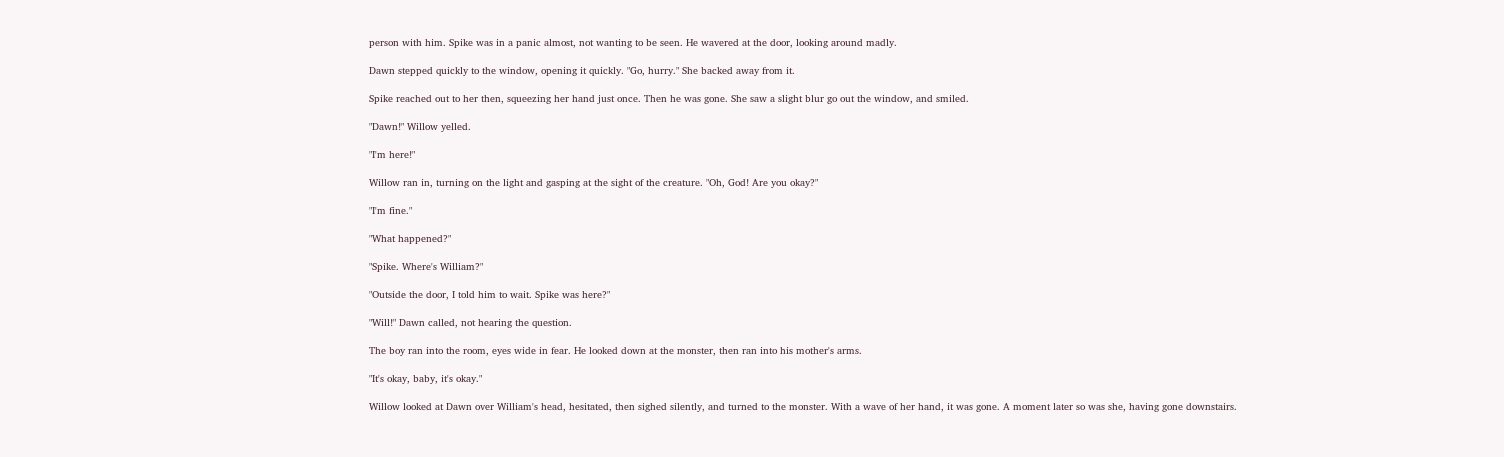person with him. Spike was in a panic almost, not wanting to be seen. He wavered at the door, looking around madly.

Dawn stepped quickly to the window, opening it quickly. "Go, hurry." She backed away from it.

Spike reached out to her then, squeezing her hand just once. Then he was gone. She saw a slight blur go out the window, and smiled.

"Dawn!" Willow yelled.

"I'm here!"

Willow ran in, turning on the light and gasping at the sight of the creature. "Oh, God! Are you okay?"

"I'm fine."

"What happened?"

"Spike. Where's William?"

"Outside the door, I told him to wait. Spike was here?"

"Will!" Dawn called, not hearing the question.

The boy ran into the room, eyes wide in fear. He looked down at the monster, then ran into his mother's arms.

"It's okay, baby, it's okay."

Willow looked at Dawn over William's head, hesitated, then sighed silently, and turned to the monster. With a wave of her hand, it was gone. A moment later so was she, having gone downstairs.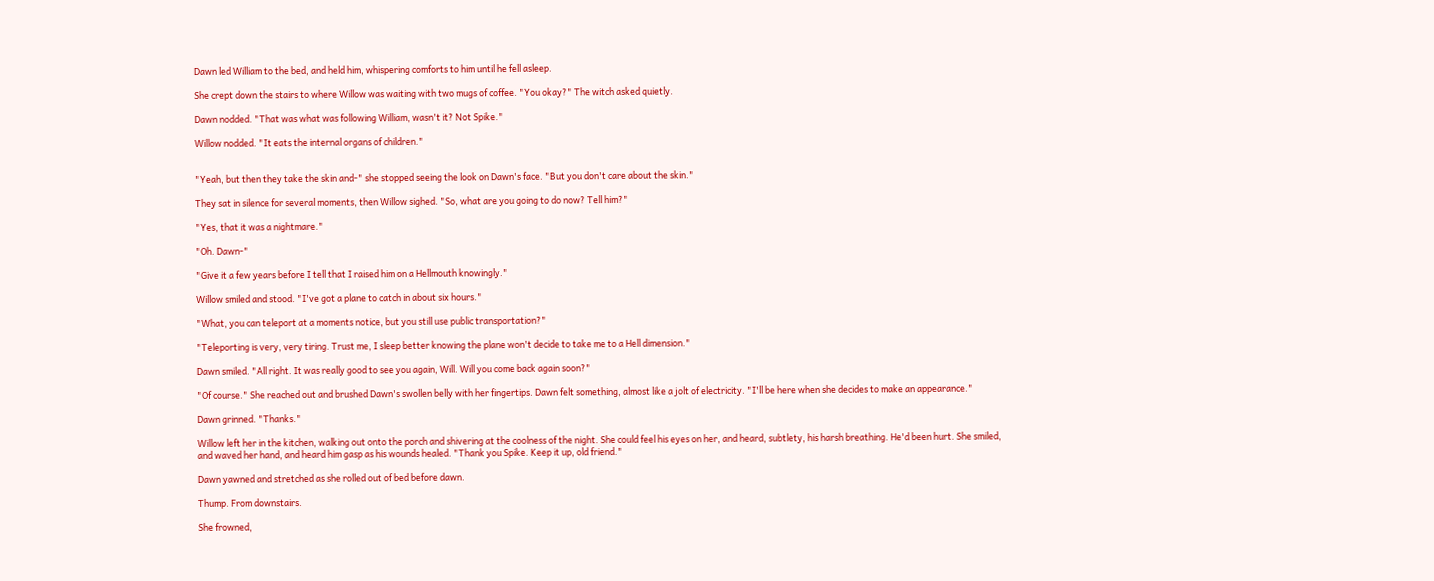Dawn led William to the bed, and held him, whispering comforts to him until he fell asleep.

She crept down the stairs to where Willow was waiting with two mugs of coffee. "You okay?" The witch asked quietly.

Dawn nodded. "That was what was following William, wasn't it? Not Spike."

Willow nodded. "It eats the internal organs of children."


"Yeah, but then they take the skin and-" she stopped seeing the look on Dawn's face. "But you don't care about the skin."

They sat in silence for several moments, then Willow sighed. "So, what are you going to do now? Tell him?"

"Yes, that it was a nightmare."

"Oh. Dawn-"

"Give it a few years before I tell that I raised him on a Hellmouth knowingly."

Willow smiled and stood. "I've got a plane to catch in about six hours."

"What, you can teleport at a moments notice, but you still use public transportation?"

"Teleporting is very, very tiring. Trust me, I sleep better knowing the plane won't decide to take me to a Hell dimension."

Dawn smiled. "All right. It was really good to see you again, Will. Will you come back again soon?"

"Of course." She reached out and brushed Dawn's swollen belly with her fingertips. Dawn felt something, almost like a jolt of electricity. "I'll be here when she decides to make an appearance."

Dawn grinned. "Thanks."

Willow left her in the kitchen, walking out onto the porch and shivering at the coolness of the night. She could feel his eyes on her, and heard, subtlety, his harsh breathing. He'd been hurt. She smiled, and waved her hand, and heard him gasp as his wounds healed. "Thank you Spike. Keep it up, old friend."

Dawn yawned and stretched as she rolled out of bed before dawn.

Thump. From downstairs.

She frowned,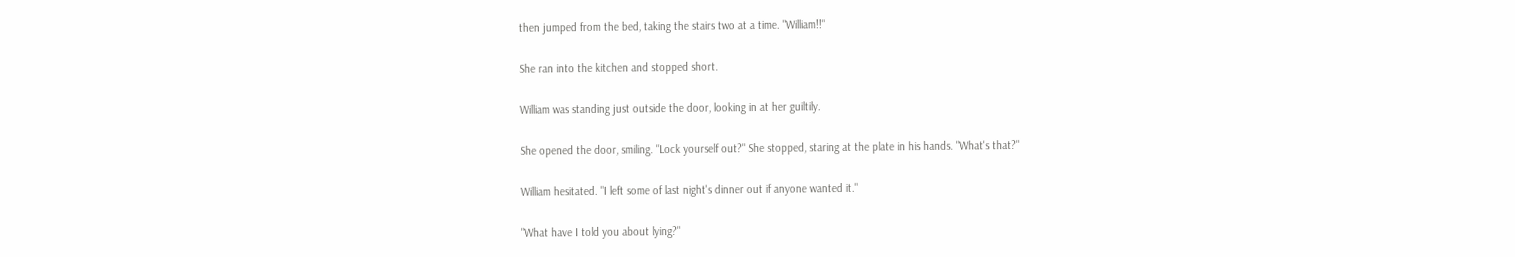then jumped from the bed, taking the stairs two at a time. "William!!"

She ran into the kitchen and stopped short.

William was standing just outside the door, looking in at her guiltily.

She opened the door, smiling. "Lock yourself out?" She stopped, staring at the plate in his hands. "What's that?"

William hesitated. "I left some of last night's dinner out if anyone wanted it."

"What have I told you about lying?"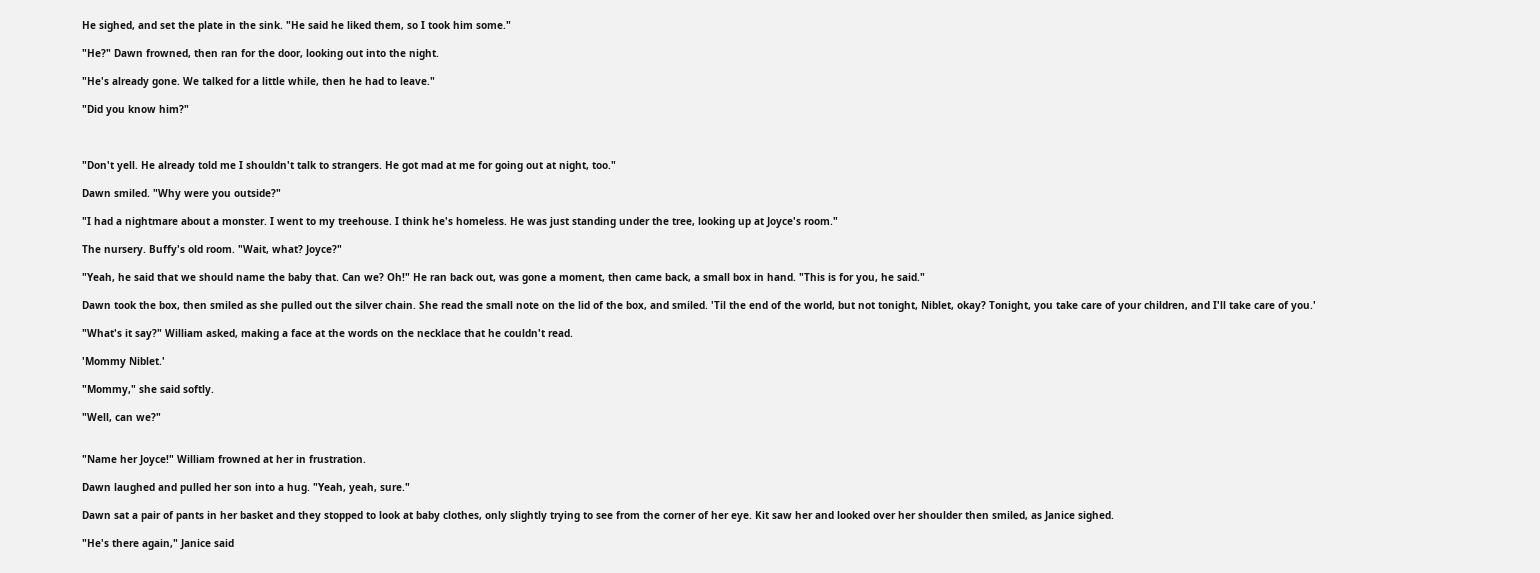He sighed, and set the plate in the sink. "He said he liked them, so I took him some."

"He?" Dawn frowned, then ran for the door, looking out into the night.

"He's already gone. We talked for a little while, then he had to leave."

"Did you know him?"



"Don't yell. He already told me I shouldn't talk to strangers. He got mad at me for going out at night, too."

Dawn smiled. "Why were you outside?"

"I had a nightmare about a monster. I went to my treehouse. I think he's homeless. He was just standing under the tree, looking up at Joyce's room."

The nursery. Buffy's old room. "Wait, what? Joyce?"

"Yeah, he said that we should name the baby that. Can we? Oh!" He ran back out, was gone a moment, then came back, a small box in hand. "This is for you, he said."

Dawn took the box, then smiled as she pulled out the silver chain. She read the small note on the lid of the box, and smiled. 'Til the end of the world, but not tonight, Niblet, okay? Tonight, you take care of your children, and I'll take care of you.'

"What's it say?" William asked, making a face at the words on the necklace that he couldn't read.

'Mommy Niblet.'

"Mommy," she said softly.

"Well, can we?"


"Name her Joyce!" William frowned at her in frustration.

Dawn laughed and pulled her son into a hug. "Yeah, yeah, sure."

Dawn sat a pair of pants in her basket and they stopped to look at baby clothes, only slightly trying to see from the corner of her eye. Kit saw her and looked over her shoulder then smiled, as Janice sighed.

"He's there again," Janice said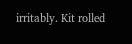irritably. Kit rolled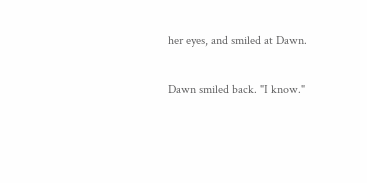her eyes, and smiled at Dawn.

Dawn smiled back. "I know."